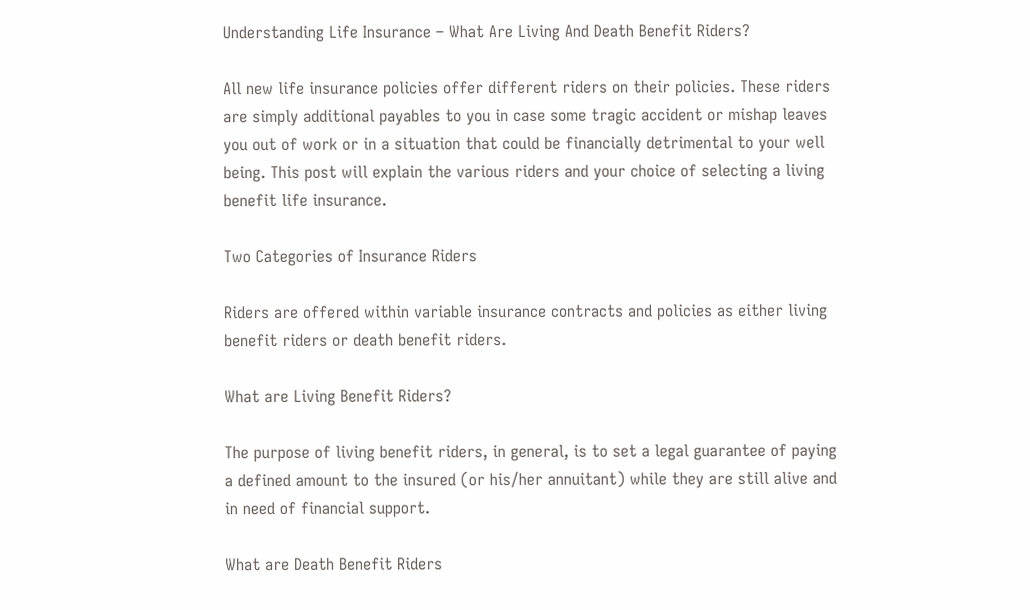Understanding Life Insurance – What Are Living And Death Benefit Riders?

All new life insurance policies offer different riders on their policies. These riders are simply additional payables to you in case some tragic accident or mishap leaves you out of work or in a situation that could be financially detrimental to your well being. This post will explain the various riders and your choice of selecting a living benefit life insurance.

Two Categories of Insurance Riders

Riders are offered within variable insurance contracts and policies as either living benefit riders or death benefit riders.

What are Living Benefit Riders?

The purpose of living benefit riders, in general, is to set a legal guarantee of paying a defined amount to the insured (or his/her annuitant) while they are still alive and in need of financial support.

What are Death Benefit Riders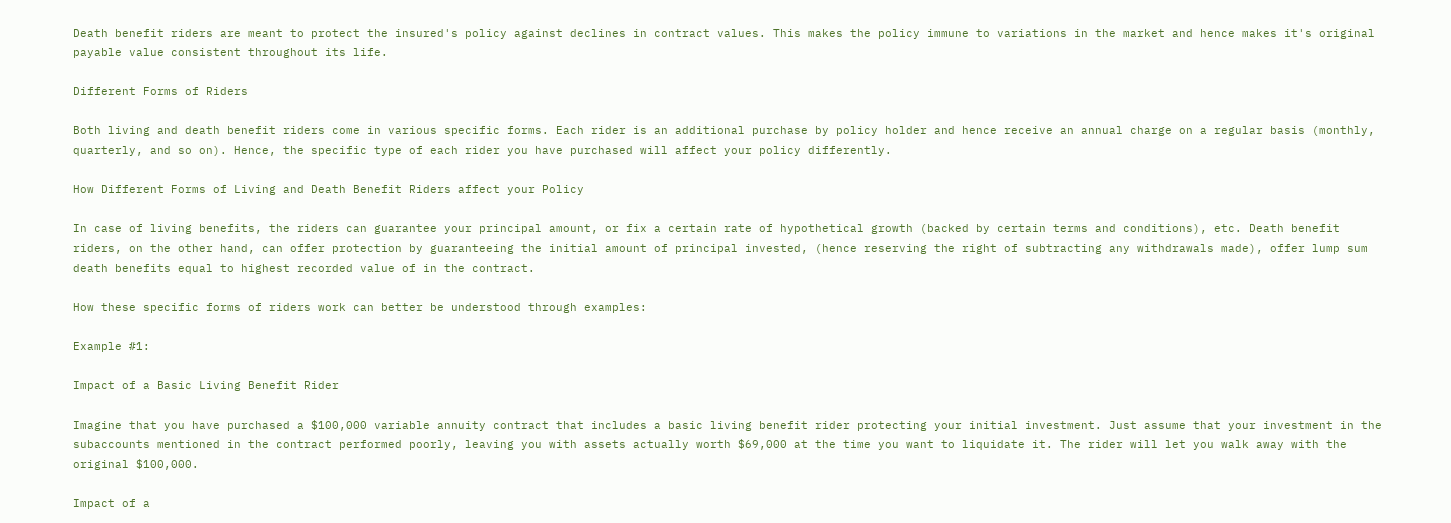Death benefit riders are meant to protect the insured's policy against declines in contract values. This makes the policy immune to variations in the market and hence makes it's original payable value consistent throughout its life.

Different Forms of Riders

Both living and death benefit riders come in various specific forms. Each rider is an additional purchase by policy holder and hence receive an annual charge on a regular basis (monthly, quarterly, and so on). Hence, the specific type of each rider you have purchased will affect your policy differently.

How Different Forms of Living and Death Benefit Riders affect your Policy

In case of living benefits, the riders can guarantee your principal amount, or fix a certain rate of hypothetical growth (backed by certain terms and conditions), etc. Death benefit riders, on the other hand, can offer protection by guaranteeing the initial amount of principal invested, (hence reserving the right of subtracting any withdrawals made), offer lump sum death benefits equal to highest recorded value of in the contract.

How these specific forms of riders work can better be understood through examples:

Example #1:

Impact of a Basic Living Benefit Rider

Imagine that you have purchased a $100,000 variable annuity contract that includes a basic living benefit rider protecting your initial investment. Just assume that your investment in the subaccounts mentioned in the contract performed poorly, leaving you with assets actually worth $69,000 at the time you want to liquidate it. The rider will let you walk away with the original $100,000.

Impact of a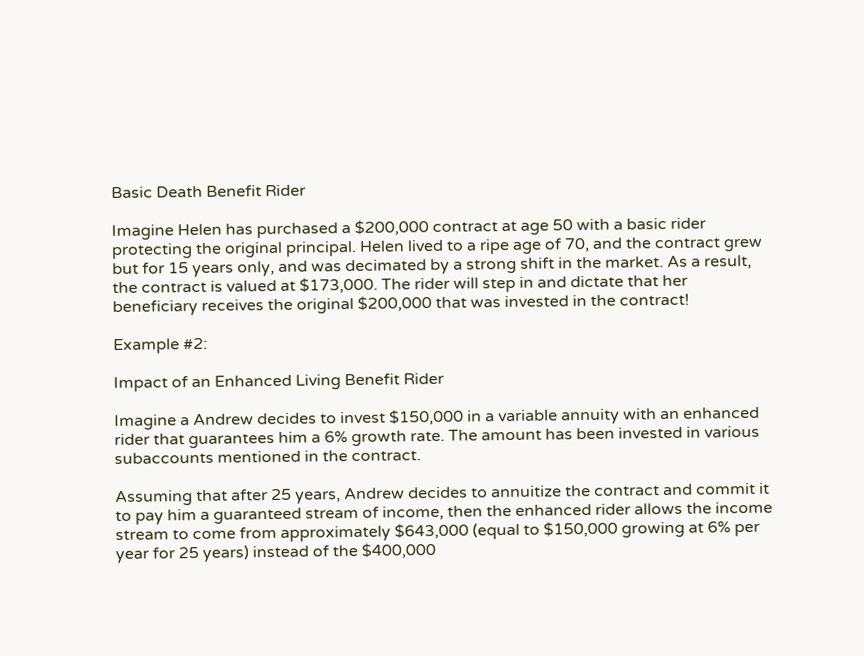Basic Death Benefit Rider

Imagine Helen has purchased a $200,000 contract at age 50 with a basic rider protecting the original principal. Helen lived to a ripe age of 70, and the contract grew but for 15 years only, and was decimated by a strong shift in the market. As a result, the contract is valued at $173,000. The rider will step in and dictate that her beneficiary receives the original $200,000 that was invested in the contract!

Example #2:

Impact of an Enhanced Living Benefit Rider

Imagine a Andrew decides to invest $150,000 in a variable annuity with an enhanced rider that guarantees him a 6% growth rate. The amount has been invested in various subaccounts mentioned in the contract.

Assuming that after 25 years, Andrew decides to annuitize the contract and commit it to pay him a guaranteed stream of income, then the enhanced rider allows the income stream to come from approximately $643,000 (equal to $150,000 growing at 6% per year for 25 years) instead of the $400,000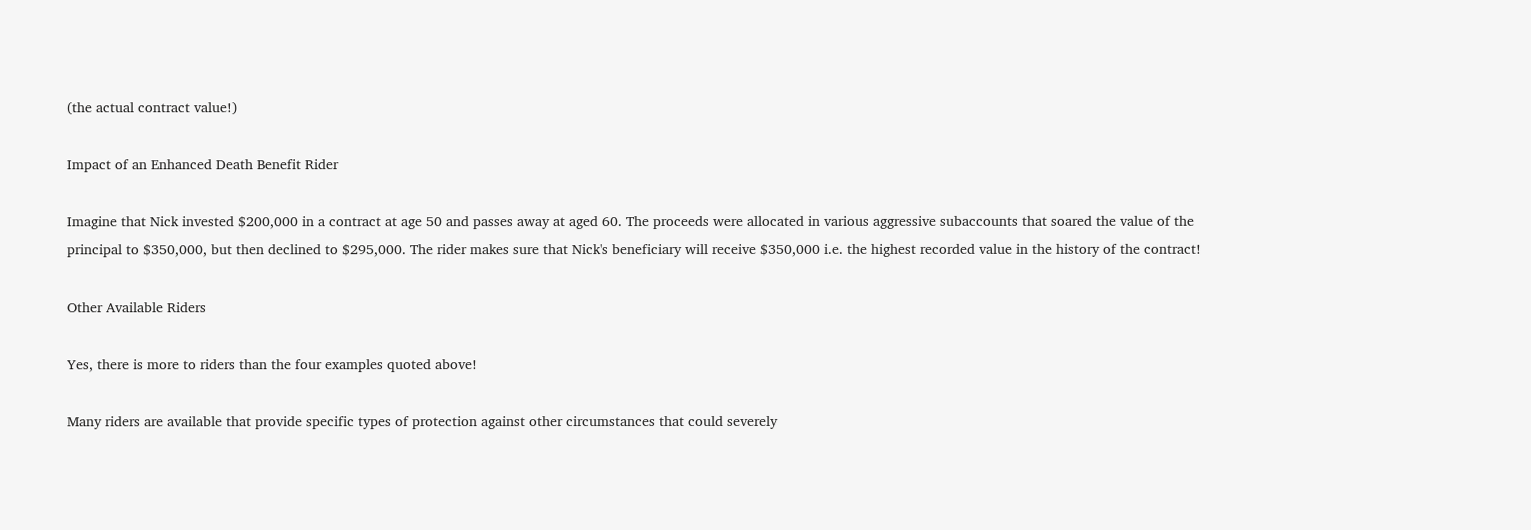(the actual contract value!)

Impact of an Enhanced Death Benefit Rider

Imagine that Nick invested $200,000 in a contract at age 50 and passes away at aged 60. The proceeds were allocated in various aggressive subaccounts that soared the value of the principal to $350,000, but then declined to $295,000. The rider makes sure that Nick's beneficiary will receive $350,000 i.e. the highest recorded value in the history of the contract!

Other Available Riders

Yes, there is more to riders than the four examples quoted above!

Many riders are available that provide specific types of protection against other circumstances that could severely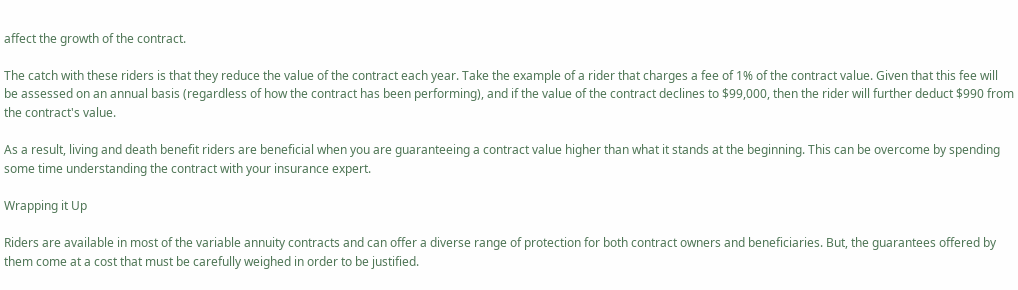affect the growth of the contract.

The catch with these riders is that they reduce the value of the contract each year. Take the example of a rider that charges a fee of 1% of the contract value. Given that this fee will be assessed on an annual basis (regardless of how the contract has been performing), and if the value of the contract declines to $99,000, then the rider will further deduct $990 from the contract's value.

As a result, living and death benefit riders are beneficial when you are guaranteeing a contract value higher than what it stands at the beginning. This can be overcome by spending some time understanding the contract with your insurance expert.

Wrapping it Up

Riders are available in most of the variable annuity contracts and can offer a diverse range of protection for both contract owners and beneficiaries. But, the guarantees offered by them come at a cost that must be carefully weighed in order to be justified.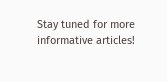Stay tuned for more informative articles!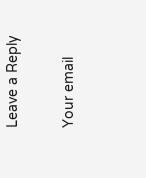Leave a Reply

Your email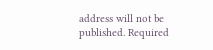address will not be published. Required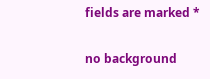fields are marked *

no background